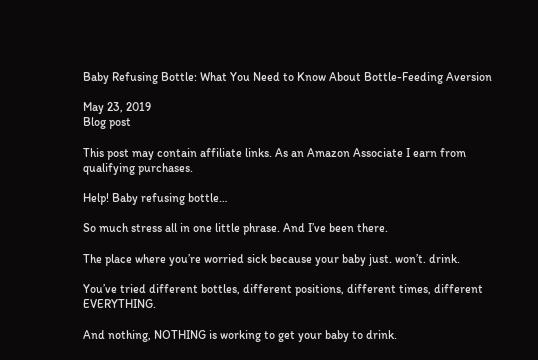Baby Refusing Bottle: What You Need to Know About Bottle-Feeding Aversion

May 23, 2019
Blog post

This post may contain affiliate links. As an Amazon Associate I earn from qualifying purchases.

Help! Baby refusing bottle…

So much stress all in one little phrase. And I’ve been there.

The place where you’re worried sick because your baby just. won’t. drink.

You’ve tried different bottles, different positions, different times, different EVERYTHING.

And nothing, NOTHING is working to get your baby to drink.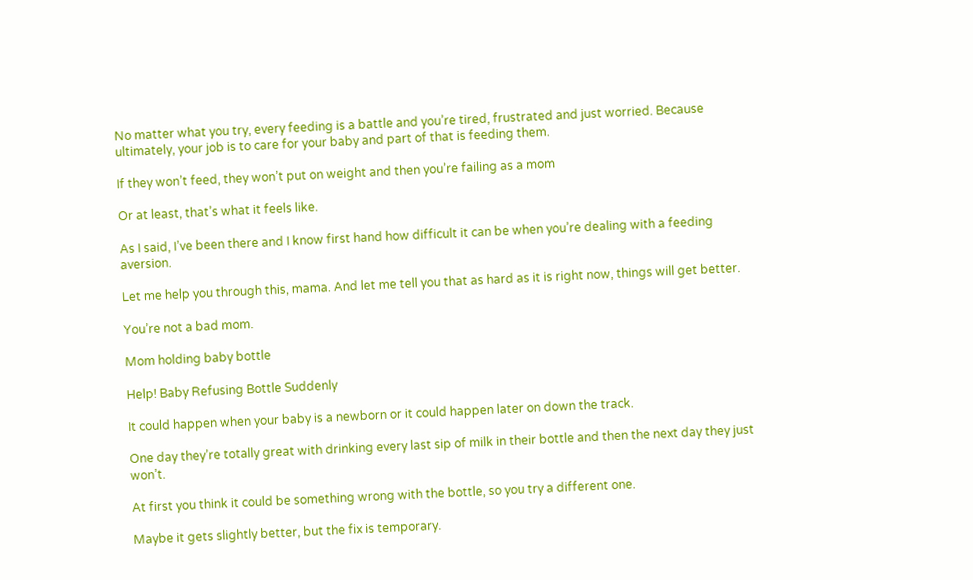No matter what you try, every feeding is a battle and you’re tired, frustrated and just worried. Because ultimately, your job is to care for your baby and part of that is feeding them.

If they won’t feed, they won’t put on weight and then you’re failing as a mom

Or at least, that’s what it feels like.

As I said, I’ve been there and I know first hand how difficult it can be when you’re dealing with a feeding aversion.

Let me help you through this, mama. And let me tell you that as hard as it is right now, things will get better.

You’re not a bad mom.

Mom holding baby bottle

Help! Baby Refusing Bottle Suddenly

It could happen when your baby is a newborn or it could happen later on down the track.

One day they’re totally great with drinking every last sip of milk in their bottle and then the next day they just won’t.

At first you think it could be something wrong with the bottle, so you try a different one.

Maybe it gets slightly better, but the fix is temporary.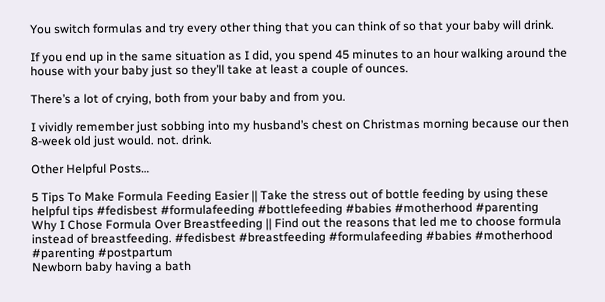You switch formulas and try every other thing that you can think of so that your baby will drink.

If you end up in the same situation as I did, you spend 45 minutes to an hour walking around the house with your baby just so they’ll take at least a couple of ounces.

There’s a lot of crying, both from your baby and from you.

I vividly remember just sobbing into my husband’s chest on Christmas morning because our then 8-week old just would. not. drink.

Other Helpful Posts…

5 Tips To Make Formula Feeding Easier || Take the stress out of bottle feeding by using these helpful tips #fedisbest #formulafeeding #bottlefeeding #babies #motherhood #parenting
Why I Chose Formula Over Breastfeeding || Find out the reasons that led me to choose formula instead of breastfeeding. #fedisbest #breastfeeding #formulafeeding #babies #motherhood #parenting #postpartum
Newborn baby having a bath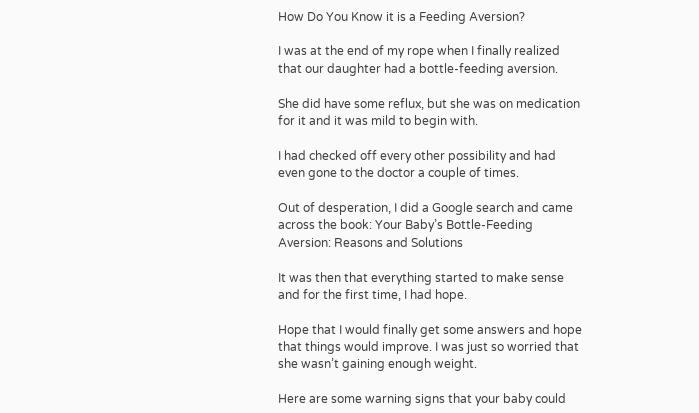How Do You Know it is a Feeding Aversion?

I was at the end of my rope when I finally realized that our daughter had a bottle-feeding aversion.

She did have some reflux, but she was on medication for it and it was mild to begin with.

I had checked off every other possibility and had even gone to the doctor a couple of times.

Out of desperation, I did a Google search and came across the book: Your Baby’s Bottle-Feeding Aversion: Reasons and Solutions

It was then that everything started to make sense and for the first time, I had hope.

Hope that I would finally get some answers and hope that things would improve. I was just so worried that she wasn’t gaining enough weight.

Here are some warning signs that your baby could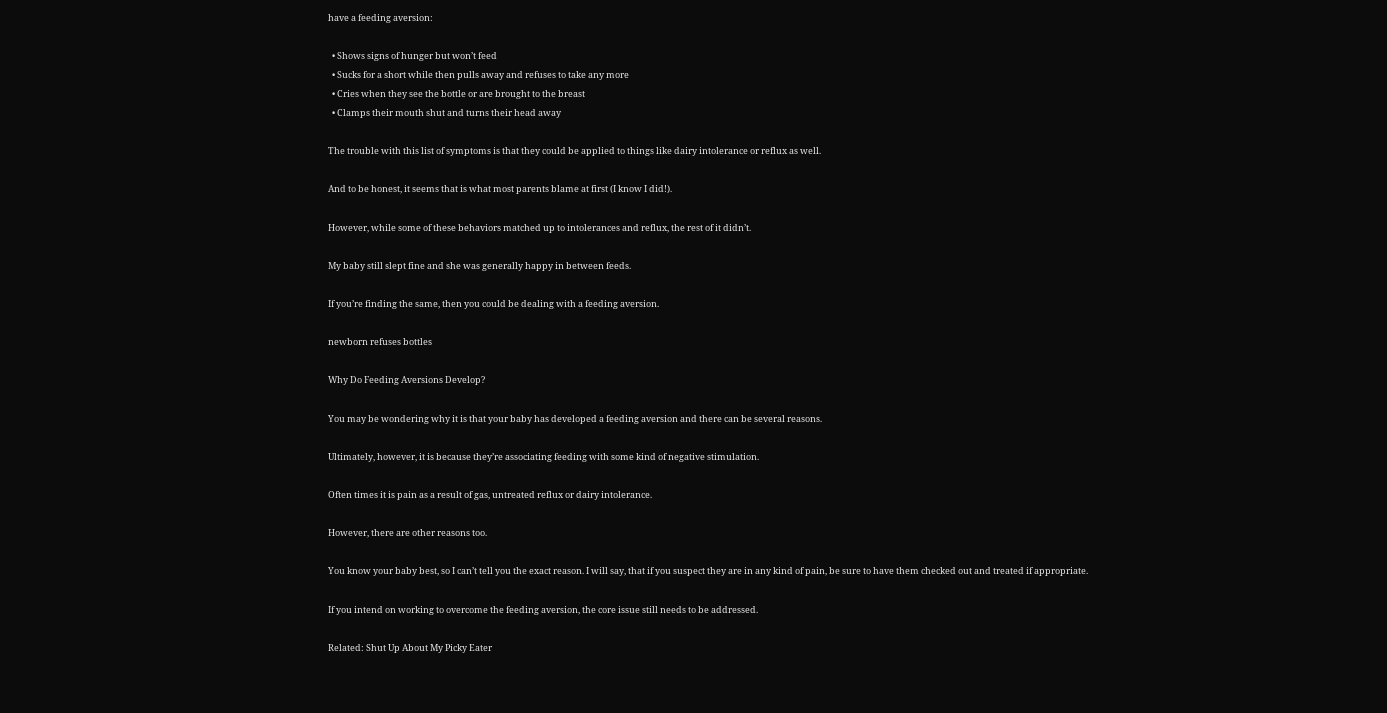have a feeding aversion:

  • Shows signs of hunger but won’t feed
  • Sucks for a short while then pulls away and refuses to take any more
  • Cries when they see the bottle or are brought to the breast
  • Clamps their mouth shut and turns their head away

The trouble with this list of symptoms is that they could be applied to things like dairy intolerance or reflux as well.

And to be honest, it seems that is what most parents blame at first (I know I did!).

However, while some of these behaviors matched up to intolerances and reflux, the rest of it didn’t.

My baby still slept fine and she was generally happy in between feeds.

If you’re finding the same, then you could be dealing with a feeding aversion.

newborn refuses bottles

Why Do Feeding Aversions Develop?

You may be wondering why it is that your baby has developed a feeding aversion and there can be several reasons.

Ultimately, however, it is because they’re associating feeding with some kind of negative stimulation.

Often times it is pain as a result of gas, untreated reflux or dairy intolerance.

However, there are other reasons too.

You know your baby best, so I can’t tell you the exact reason. I will say, that if you suspect they are in any kind of pain, be sure to have them checked out and treated if appropriate.

If you intend on working to overcome the feeding aversion, the core issue still needs to be addressed.

Related: Shut Up About My Picky Eater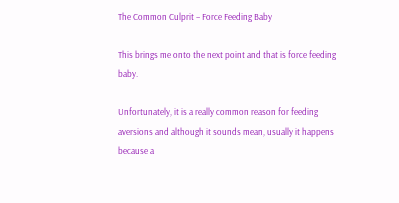The Common Culprit – Force Feeding Baby

This brings me onto the next point and that is force feeding baby.

Unfortunately, it is a really common reason for feeding aversions and although it sounds mean, usually it happens because a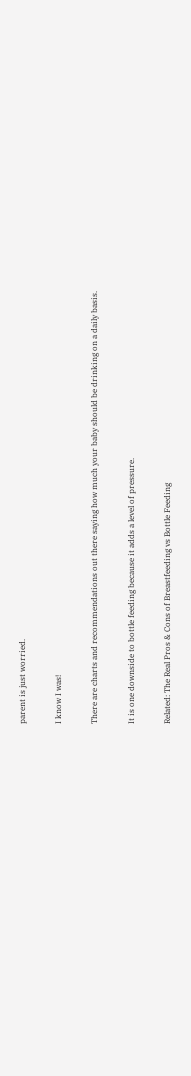parent is just worried.

I know I was!

There are charts and recommendations out there saying how much your baby should be drinking on a daily basis.

It is one downside to bottle feeding because it adds a level of pressure.

Related: The Real Pros & Cons of Breastfeeding vs Bottle Feeding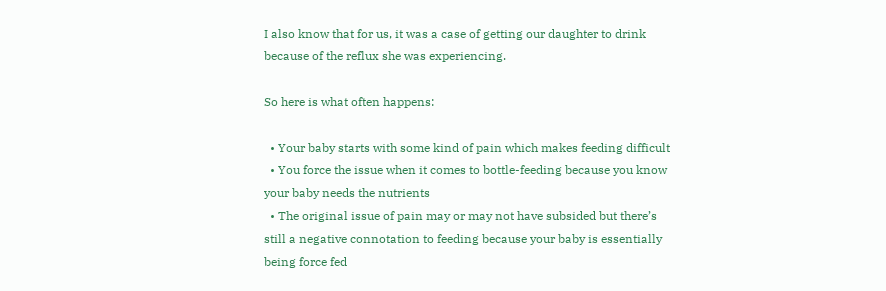I also know that for us, it was a case of getting our daughter to drink because of the reflux she was experiencing.

So here is what often happens:

  • Your baby starts with some kind of pain which makes feeding difficult
  • You force the issue when it comes to bottle-feeding because you know your baby needs the nutrients
  • The original issue of pain may or may not have subsided but there’s still a negative connotation to feeding because your baby is essentially being force fed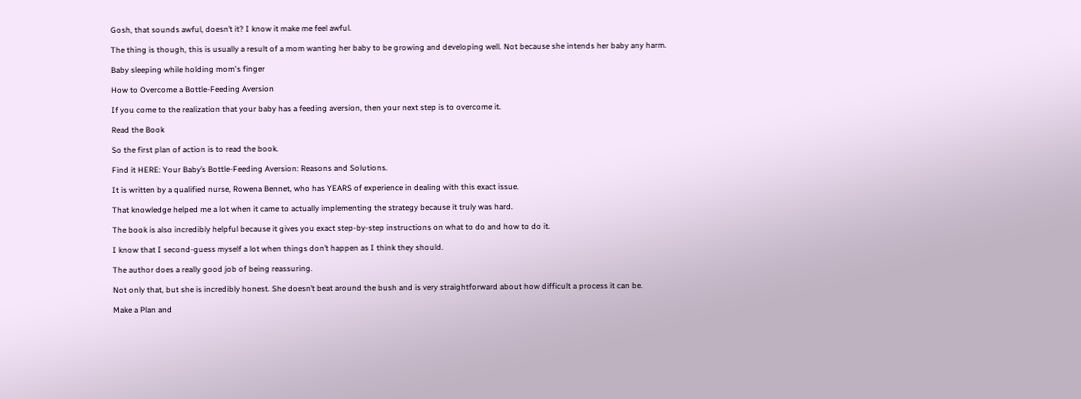Gosh, that sounds awful, doesn’t it? I know it make me feel awful.

The thing is though, this is usually a result of a mom wanting her baby to be growing and developing well. Not because she intends her baby any harm.

Baby sleeping while holding mom's finger

How to Overcome a Bottle-Feeding Aversion

If you come to the realization that your baby has a feeding aversion, then your next step is to overcome it.

Read the Book

So the first plan of action is to read the book.

Find it HERE: Your Baby’s Bottle-Feeding Aversion: Reasons and Solutions.

It is written by a qualified nurse, Rowena Bennet, who has YEARS of experience in dealing with this exact issue.

That knowledge helped me a lot when it came to actually implementing the strategy because it truly was hard.

The book is also incredibly helpful because it gives you exact step-by-step instructions on what to do and how to do it.

I know that I second-guess myself a lot when things don’t happen as I think they should.

The author does a really good job of being reassuring.

Not only that, but she is incredibly honest. She doesn’t beat around the bush and is very straightforward about how difficult a process it can be.

Make a Plan and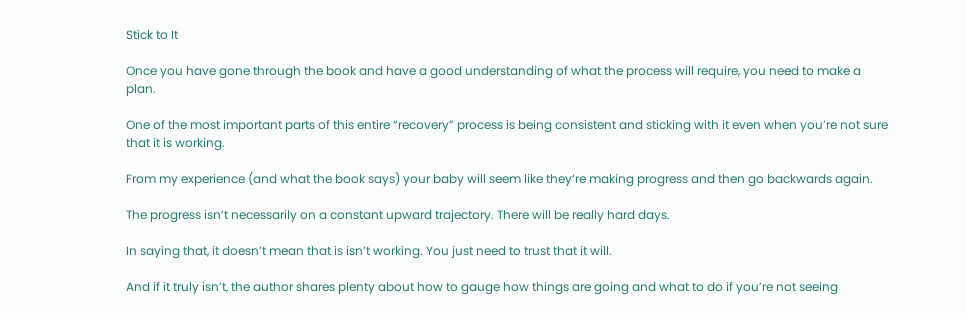Stick to It

Once you have gone through the book and have a good understanding of what the process will require, you need to make a plan.

One of the most important parts of this entire “recovery” process is being consistent and sticking with it even when you’re not sure that it is working.

From my experience (and what the book says) your baby will seem like they’re making progress and then go backwards again.

The progress isn’t necessarily on a constant upward trajectory. There will be really hard days.

In saying that, it doesn’t mean that is isn’t working. You just need to trust that it will.

And if it truly isn’t, the author shares plenty about how to gauge how things are going and what to do if you’re not seeing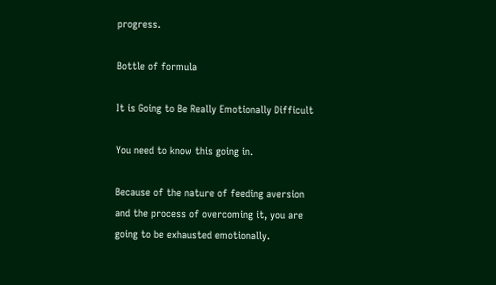progress.

Bottle of formula

It is Going to Be Really Emotionally Difficult

You need to know this going in.

Because of the nature of feeding aversion and the process of overcoming it, you are going to be exhausted emotionally.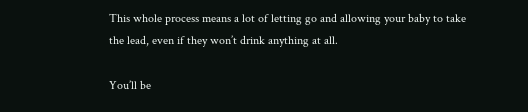This whole process means a lot of letting go and allowing your baby to take the lead, even if they won’t drink anything at all.

You’ll be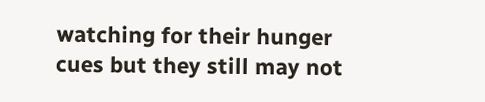watching for their hunger cues but they still may not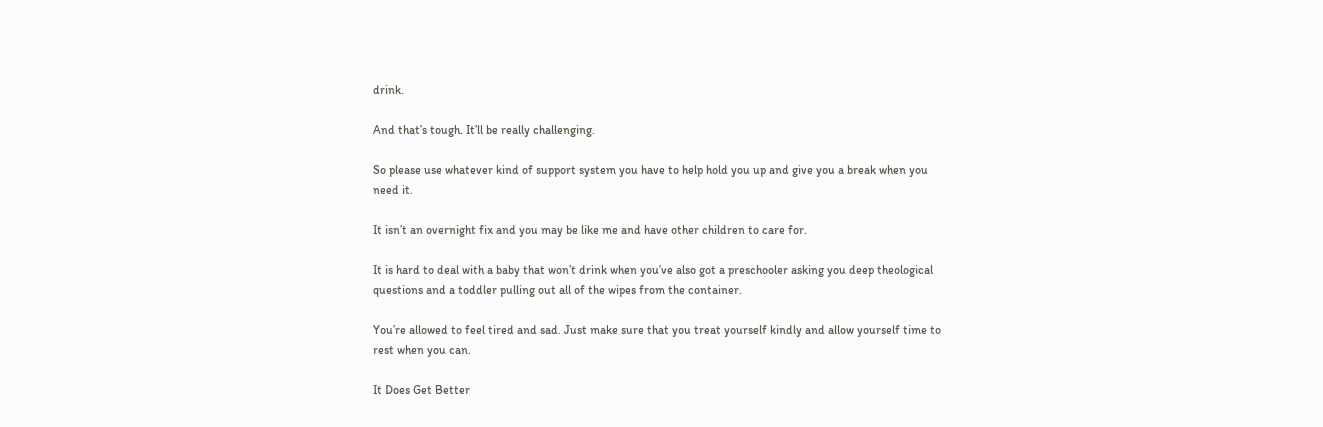drink.

And that’s tough. It’ll be really challenging.

So please use whatever kind of support system you have to help hold you up and give you a break when you need it.

It isn’t an overnight fix and you may be like me and have other children to care for.

It is hard to deal with a baby that won’t drink when you’ve also got a preschooler asking you deep theological questions and a toddler pulling out all of the wipes from the container.

You’re allowed to feel tired and sad. Just make sure that you treat yourself kindly and allow yourself time to rest when you can.

It Does Get Better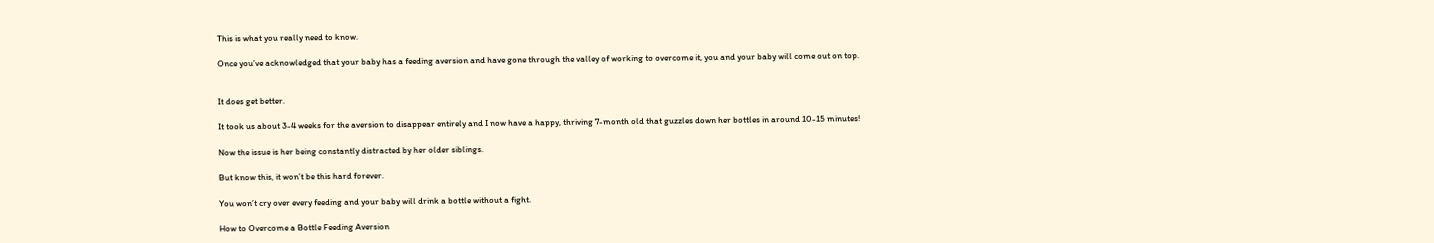This is what you really need to know.

Once you’ve acknowledged that your baby has a feeding aversion and have gone through the valley of working to overcome it, you and your baby will come out on top.


It does get better.

It took us about 3-4 weeks for the aversion to disappear entirely and I now have a happy, thriving 7-month old that guzzles down her bottles in around 10-15 minutes!

Now the issue is her being constantly distracted by her older siblings.

But know this, it won’t be this hard forever.

You won’t cry over every feeding and your baby will drink a bottle without a fight.

How to Overcome a Bottle Feeding Aversion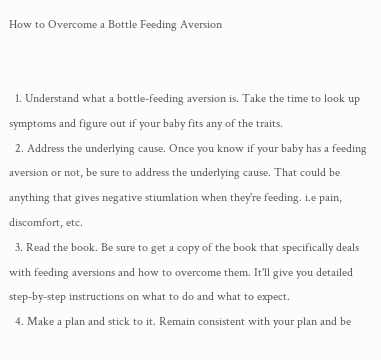How to Overcome a Bottle Feeding Aversion


  1. Understand what a bottle-feeding aversion is. Take the time to look up symptoms and figure out if your baby fits any of the traits.
  2. Address the underlying cause. Once you know if your baby has a feeding aversion or not, be sure to address the underlying cause. That could be anything that gives negative stiumlation when they're feeding. i.e pain, discomfort, etc.
  3. Read the book. Be sure to get a copy of the book that specifically deals with feeding aversions and how to overcome them. It'll give you detailed step-by-step instructions on what to do and what to expect.
  4. Make a plan and stick to it. Remain consistent with your plan and be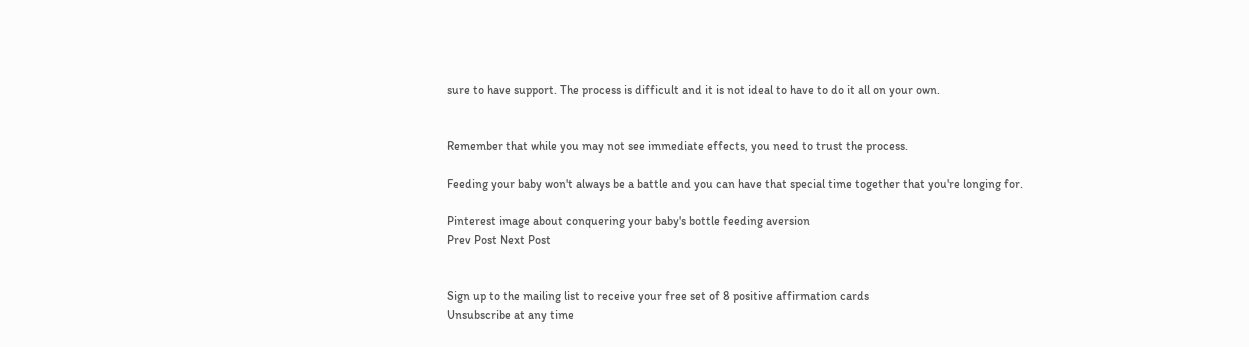sure to have support. The process is difficult and it is not ideal to have to do it all on your own.


Remember that while you may not see immediate effects, you need to trust the process.

Feeding your baby won't always be a battle and you can have that special time together that you're longing for.

Pinterest image about conquering your baby's bottle feeding aversion
Prev Post Next Post


Sign up to the mailing list to receive your free set of 8 positive affirmation cards
Unsubscribe at any time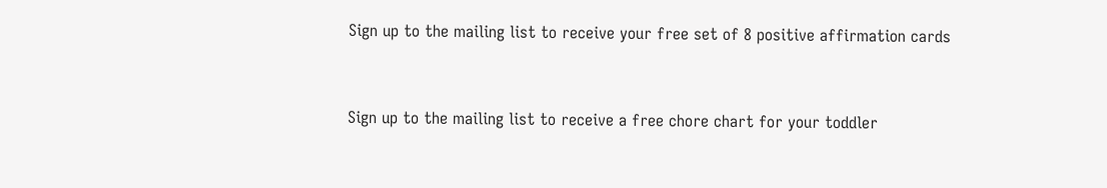Sign up to the mailing list to receive your free set of 8 positive affirmation cards


Sign up to the mailing list to receive a free chore chart for your toddler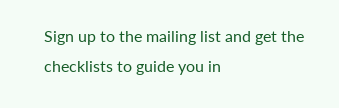Sign up to the mailing list and get the checklists to guide you in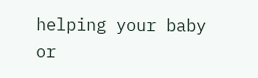helping your baby or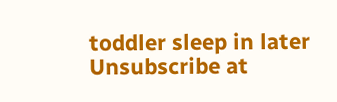toddler sleep in later
Unsubscribe at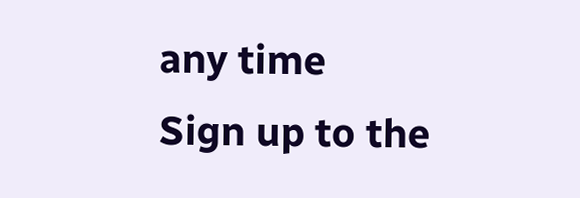any time
Sign up to the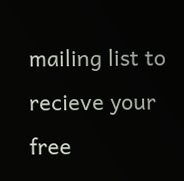mailing list to recieve your free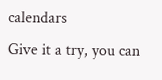calendars
Give it a try, you can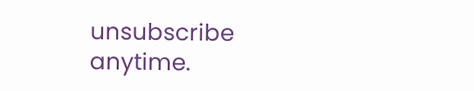unsubscribe anytime.